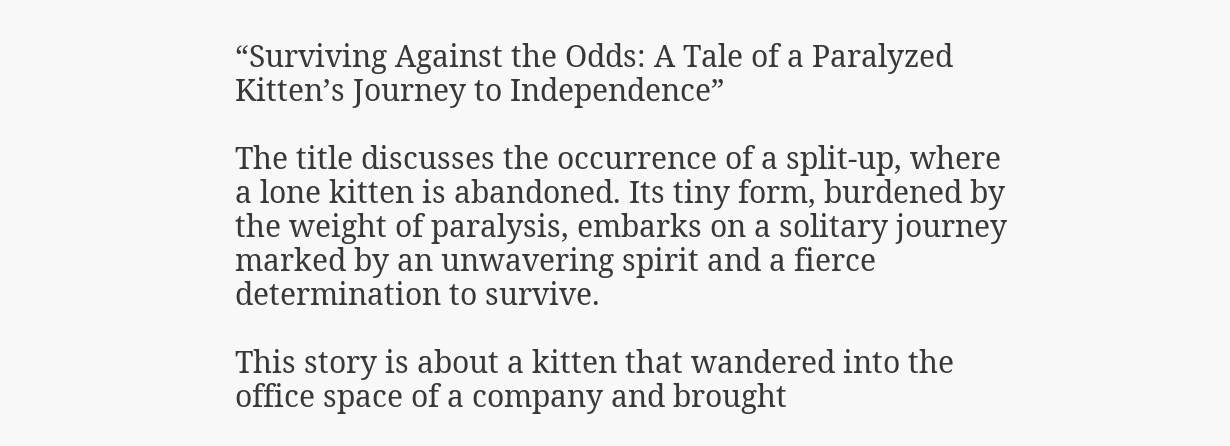“Surviving Against the Odds: A Tale of a Paralyzed Kitten’s Journey to Independence”

The title discusses the occurrence of a split-up, where a lone kitten is abandoned. Its tiny form, burdened by the weight of paralysis, embarks on a solitary journey marked by an unwavering spirit and a fierce determination to survive.

This story is about a kitten that wandered into the office space of a company and brought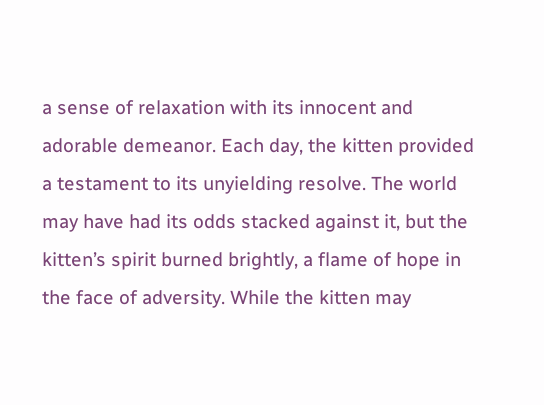a sense of relaxation with its innocent and adorable demeanor. Each day, the kitten provided a testament to its unyielding resolve. The world may have had its odds stacked against it, but the kitten’s spirit burned brightly, a flame of hope in the face of adversity. While the kitten may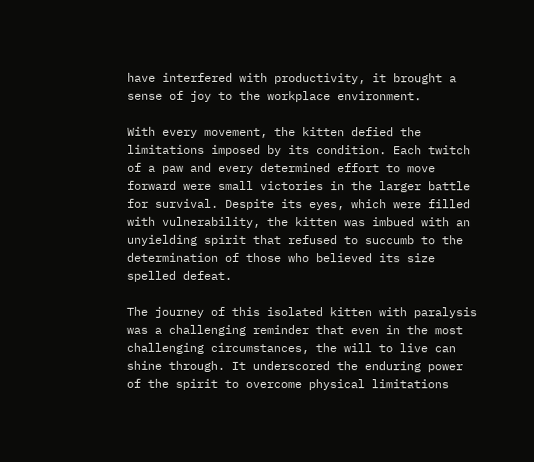have interfered with productivity, it brought a sense of joy to the workplace environment.

With every movement, the kitten defied the limitations imposed by its condition. Each twitch of a paw and every determined effort to move forward were small victories in the larger battle for survival. Despite its eyes, which were filled with vulnerability, the kitten was imbued with an unyielding spirit that refused to succumb to the determination of those who believed its size spelled defeat.

The journey of this isolated kitten with paralysis was a challenging reminder that even in the most challenging circumstances, the will to live can shine through. It underscored the enduring power of the spirit to overcome physical limitations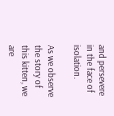and persevere in the face of isolation.

As we observe the story of this kitten, we are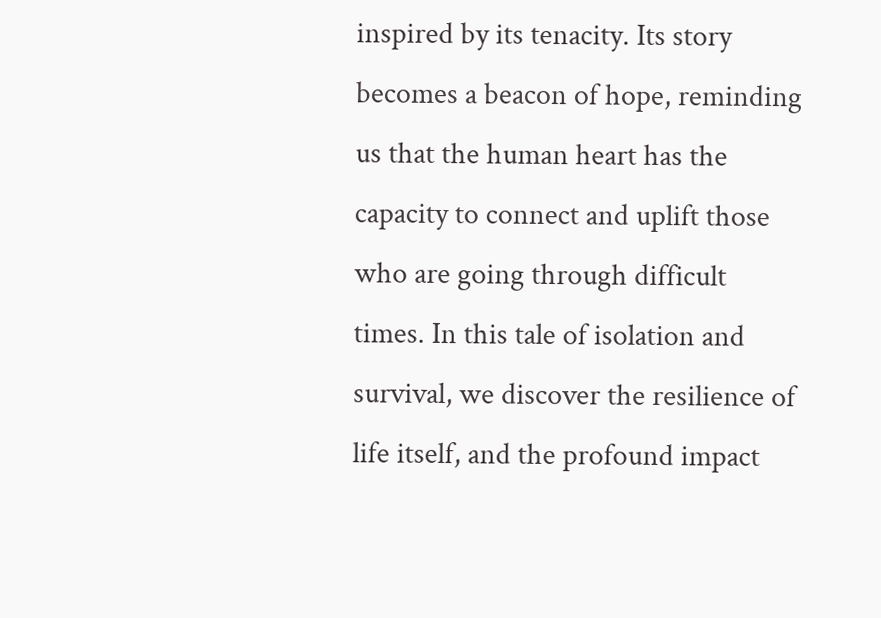inspired by its tenacity. Its story becomes a beacon of hope, reminding us that the human heart has the capacity to connect and uplift those who are going through difficult times. In this tale of isolation and survival, we discover the resilience of life itself, and the profound impact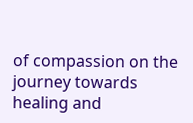of compassion on the journey towards healing and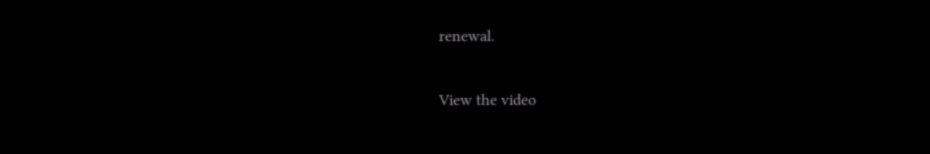renewal.

View the video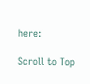here:

Scroll to Top